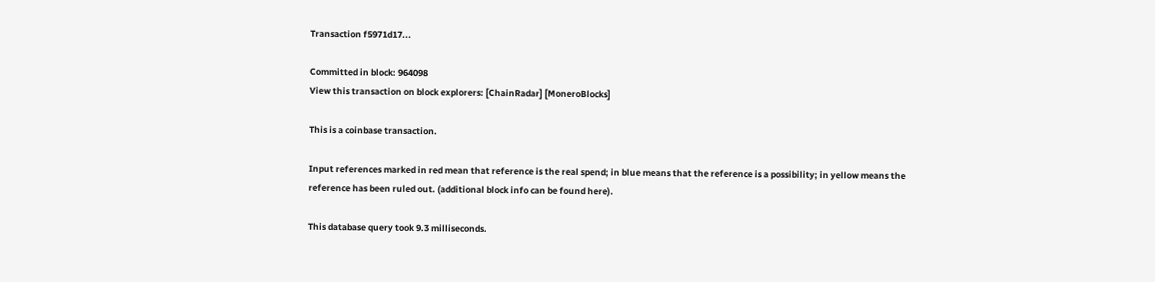Transaction f5971d17...

Committed in block: 964098
View this transaction on block explorers: [ChainRadar] [MoneroBlocks]

This is a coinbase transaction.

Input references marked in red mean that reference is the real spend; in blue means that the reference is a possibility; in yellow means the reference has been ruled out. (additional block info can be found here).

This database query took 9.3 milliseconds.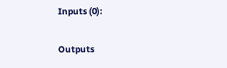Inputs (0):

Outputs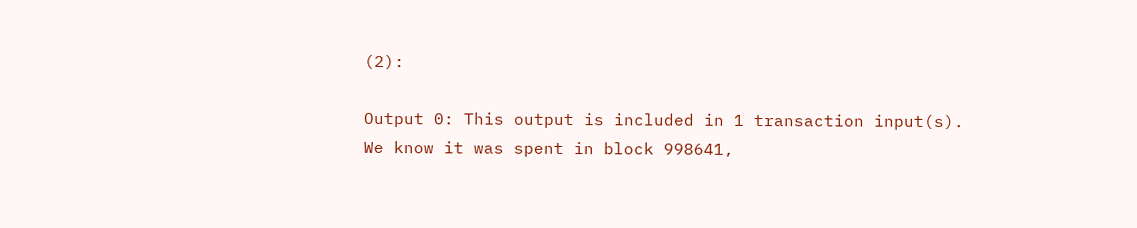(2):

Output 0: This output is included in 1 transaction input(s).
We know it was spent in block 998641,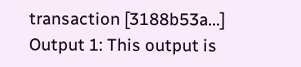transaction [3188b53a...]
Output 1: This output is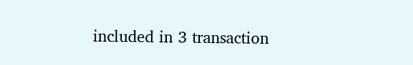included in 3 transaction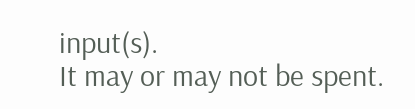input(s).
It may or may not be spent.